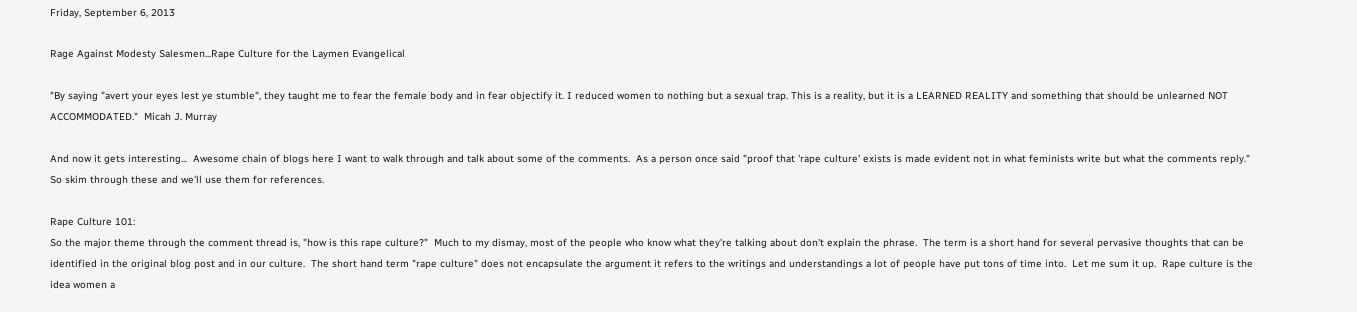Friday, September 6, 2013

Rage Against Modesty Salesmen...Rape Culture for the Laymen Evangelical

"By saying "avert your eyes lest ye stumble", they taught me to fear the female body and in fear objectify it. I reduced women to nothing but a sexual trap. This is a reality, but it is a LEARNED REALITY and something that should be unlearned NOT ACCOMMODATED."  Micah J. Murray

And now it gets interesting...  Awesome chain of blogs here I want to walk through and talk about some of the comments.  As a person once said "proof that 'rape culture' exists is made evident not in what feminists write but what the comments reply."  So skim through these and we'll use them for references.

Rape Culture 101:
So the major theme through the comment thread is, "how is this rape culture?"  Much to my dismay, most of the people who know what they're talking about don't explain the phrase.  The term is a short hand for several pervasive thoughts that can be identified in the original blog post and in our culture.  The short hand term "rape culture" does not encapsulate the argument it refers to the writings and understandings a lot of people have put tons of time into.  Let me sum it up.  Rape culture is the idea women a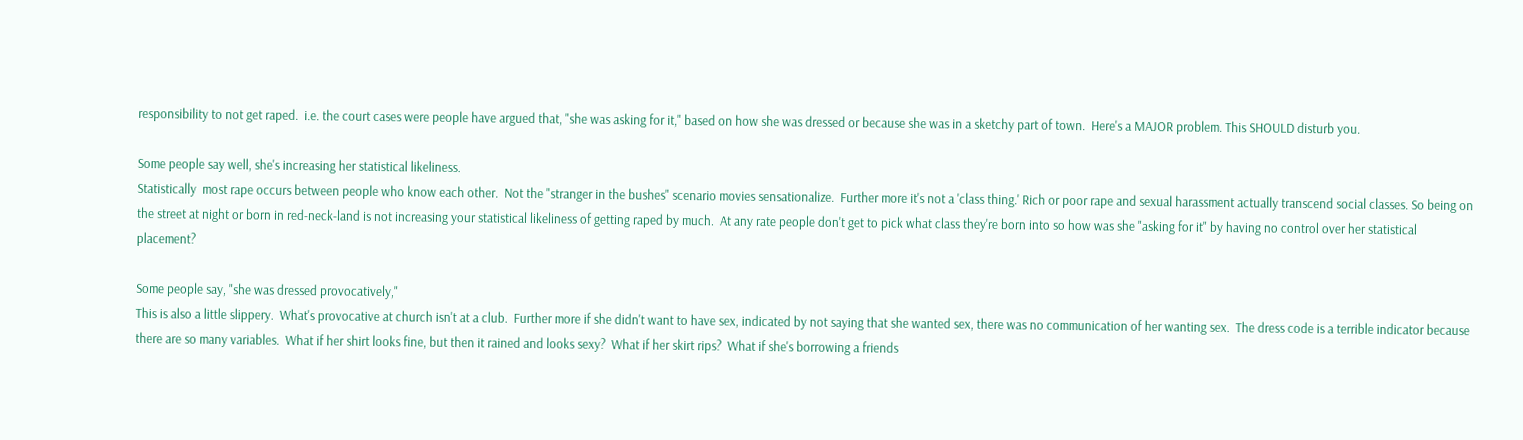responsibility to not get raped.  i.e. the court cases were people have argued that, "she was asking for it," based on how she was dressed or because she was in a sketchy part of town.  Here's a MAJOR problem. This SHOULD disturb you.

Some people say well, she's increasing her statistical likeliness.
Statistically  most rape occurs between people who know each other.  Not the "stranger in the bushes" scenario movies sensationalize.  Further more it's not a 'class thing.' Rich or poor rape and sexual harassment actually transcend social classes. So being on the street at night or born in red-neck-land is not increasing your statistical likeliness of getting raped by much.  At any rate people don't get to pick what class they're born into so how was she "asking for it" by having no control over her statistical placement?

Some people say, "she was dressed provocatively,"
This is also a little slippery.  What's provocative at church isn't at a club.  Further more if she didn't want to have sex, indicated by not saying that she wanted sex, there was no communication of her wanting sex.  The dress code is a terrible indicator because there are so many variables.  What if her shirt looks fine, but then it rained and looks sexy?  What if her skirt rips?  What if she's borrowing a friends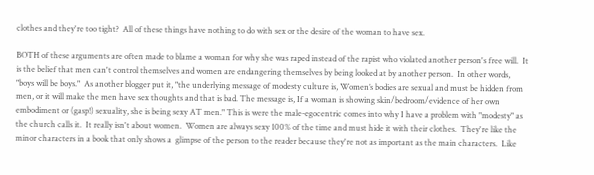clothes and they're too tight?  All of these things have nothing to do with sex or the desire of the woman to have sex.

BOTH of these arguments are often made to blame a woman for why she was raped instead of the rapist who violated another person's free will.  It is the belief that men can't control themselves and women are endangering themselves by being looked at by another person.  In other words, "boys will be boys."  As another blogger put it, "the underlying message of modesty culture is, Women’s bodies are sexual and must be hidden from men, or it will make the men have sex thoughts and that is bad. The message is, If a woman is showing skin/bedroom/evidence of her own embodiment or (gasp!) sexuality, she is being sexy AT men." This is were the male-egocentric comes into why I have a problem with "modesty" as the church calls it.  It really isn't about women.  Women are always sexy 100% of the time and must hide it with their clothes.  They're like the minor characters in a book that only shows a  glimpse of the person to the reader because they're not as important as the main characters.  Like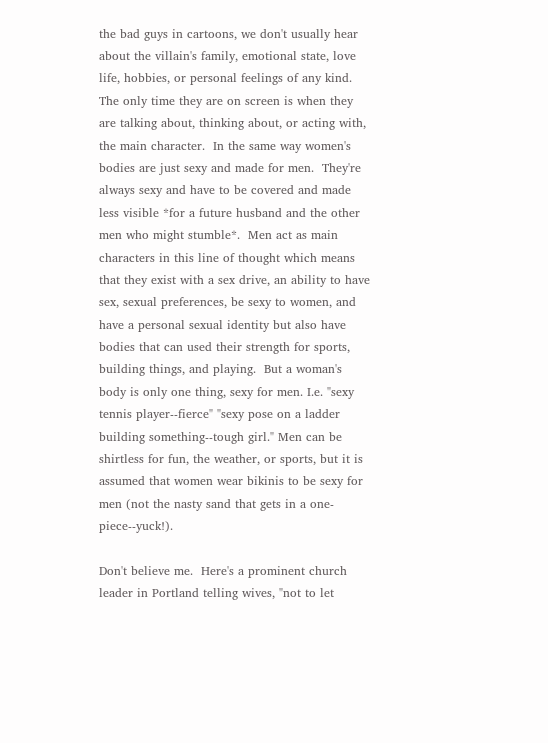the bad guys in cartoons, we don't usually hear about the villain's family, emotional state, love life, hobbies, or personal feelings of any kind.  The only time they are on screen is when they are talking about, thinking about, or acting with, the main character.  In the same way women's bodies are just sexy and made for men.  They're always sexy and have to be covered and made less visible *for a future husband and the other men who might stumble*.  Men act as main characters in this line of thought which means that they exist with a sex drive, an ability to have sex, sexual preferences, be sexy to women, and have a personal sexual identity but also have bodies that can used their strength for sports, building things, and playing.  But a woman's body is only one thing, sexy for men. I.e. "sexy tennis player--fierce" "sexy pose on a ladder building something--tough girl." Men can be shirtless for fun, the weather, or sports, but it is assumed that women wear bikinis to be sexy for men (not the nasty sand that gets in a one-piece--yuck!).

Don't believe me.  Here's a prominent church leader in Portland telling wives, "not to let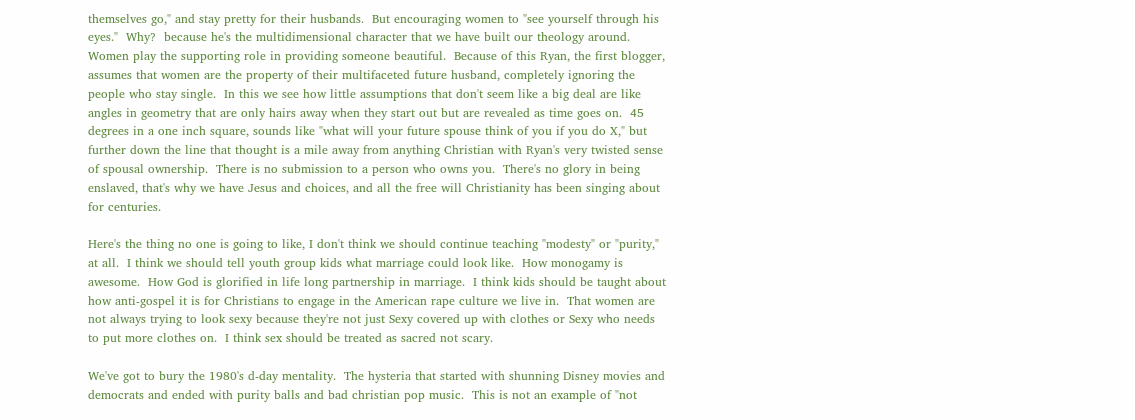themselves go," and stay pretty for their husbands.  But encouraging women to "see yourself through his eyes."  Why?  because he's the multidimensional character that we have built our theology around.  Women play the supporting role in providing someone beautiful.  Because of this Ryan, the first blogger, assumes that women are the property of their multifaceted future husband, completely ignoring the people who stay single.  In this we see how little assumptions that don't seem like a big deal are like angles in geometry that are only hairs away when they start out but are revealed as time goes on.  45 degrees in a one inch square, sounds like "what will your future spouse think of you if you do X," but further down the line that thought is a mile away from anything Christian with Ryan's very twisted sense of spousal ownership.  There is no submission to a person who owns you.  There's no glory in being enslaved, that's why we have Jesus and choices, and all the free will Christianity has been singing about for centuries.

Here's the thing no one is going to like, I don't think we should continue teaching "modesty" or "purity," at all.  I think we should tell youth group kids what marriage could look like.  How monogamy is awesome.  How God is glorified in life long partnership in marriage.  I think kids should be taught about how anti-gospel it is for Christians to engage in the American rape culture we live in.  That women are not always trying to look sexy because they're not just Sexy covered up with clothes or Sexy who needs to put more clothes on.  I think sex should be treated as sacred not scary.

We've got to bury the 1980's d-day mentality.  The hysteria that started with shunning Disney movies and democrats and ended with purity balls and bad christian pop music.  This is not an example of "not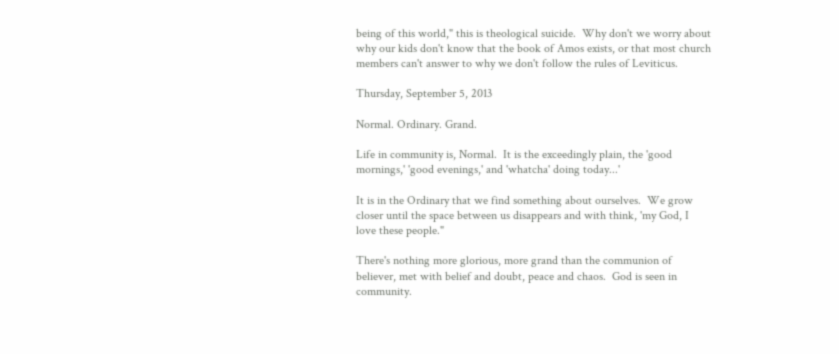being of this world," this is theological suicide.  Why don't we worry about why our kids don't know that the book of Amos exists, or that most church members can't answer to why we don't follow the rules of Leviticus.

Thursday, September 5, 2013

Normal. Ordinary. Grand.

Life in community is, Normal.  It is the exceedingly plain, the 'good mornings,' 'good evenings,' and 'whatcha' doing today...'

It is in the Ordinary that we find something about ourselves.  We grow closer until the space between us disappears and with think, 'my God, I love these people."

There's nothing more glorious, more grand than the communion of believer, met with belief and doubt, peace and chaos.  God is seen in community.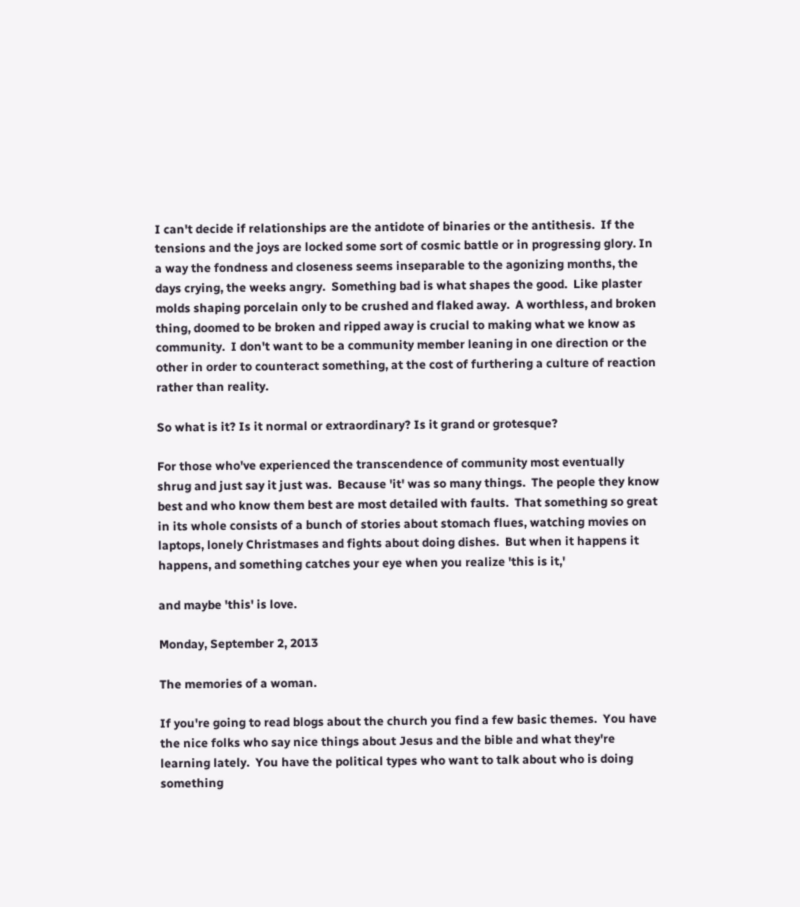I can't decide if relationships are the antidote of binaries or the antithesis.  If the tensions and the joys are locked some sort of cosmic battle or in progressing glory. In a way the fondness and closeness seems inseparable to the agonizing months, the days crying, the weeks angry.  Something bad is what shapes the good.  Like plaster molds shaping porcelain only to be crushed and flaked away.  A worthless, and broken thing, doomed to be broken and ripped away is crucial to making what we know as community.  I don't want to be a community member leaning in one direction or the other in order to counteract something, at the cost of furthering a culture of reaction rather than reality.

So what is it? Is it normal or extraordinary? Is it grand or grotesque?

For those who've experienced the transcendence of community most eventually shrug and just say it just was.  Because 'it' was so many things.  The people they know best and who know them best are most detailed with faults.  That something so great in its whole consists of a bunch of stories about stomach flues, watching movies on laptops, lonely Christmases and fights about doing dishes.  But when it happens it happens, and something catches your eye when you realize 'this is it,'

and maybe 'this' is love.

Monday, September 2, 2013

The memories of a woman.

If you're going to read blogs about the church you find a few basic themes.  You have the nice folks who say nice things about Jesus and the bible and what they're learning lately.  You have the political types who want to talk about who is doing something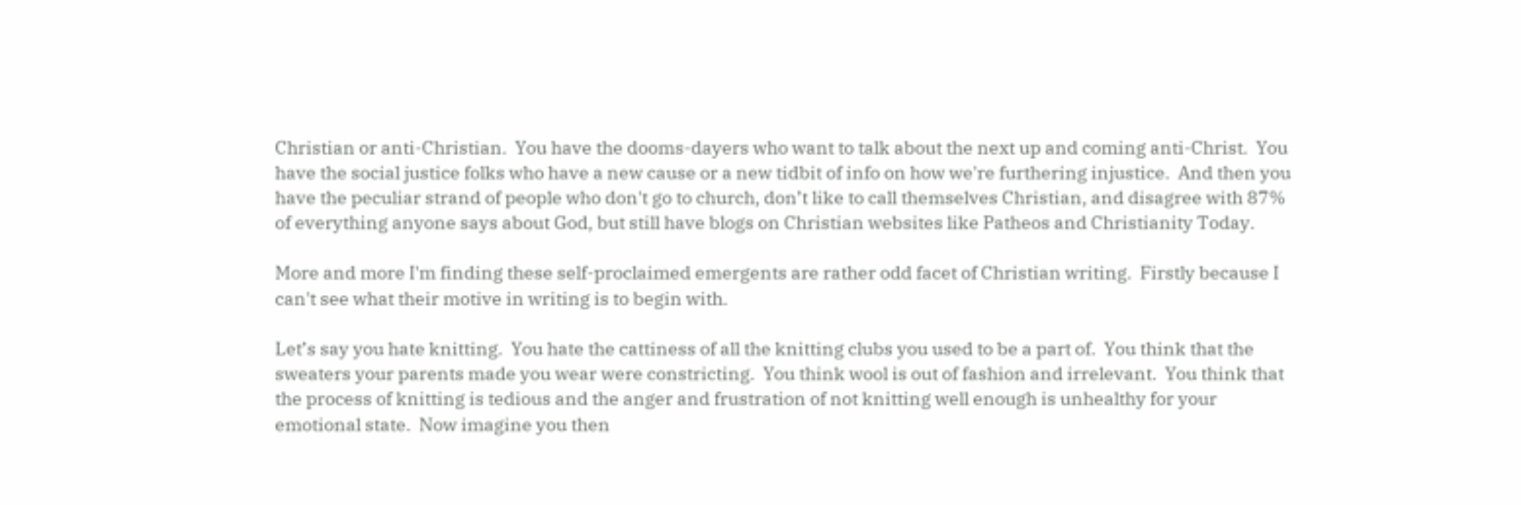Christian or anti-Christian.  You have the dooms-dayers who want to talk about the next up and coming anti-Christ.  You have the social justice folks who have a new cause or a new tidbit of info on how we're furthering injustice.  And then you have the peculiar strand of people who don't go to church, don’t like to call themselves Christian, and disagree with 87% of everything anyone says about God, but still have blogs on Christian websites like Patheos and Christianity Today.

More and more I'm finding these self-proclaimed emergents are rather odd facet of Christian writing.  Firstly because I can't see what their motive in writing is to begin with.

Let’s say you hate knitting.  You hate the cattiness of all the knitting clubs you used to be a part of.  You think that the sweaters your parents made you wear were constricting.  You think wool is out of fashion and irrelevant.  You think that the process of knitting is tedious and the anger and frustration of not knitting well enough is unhealthy for your emotional state.  Now imagine you then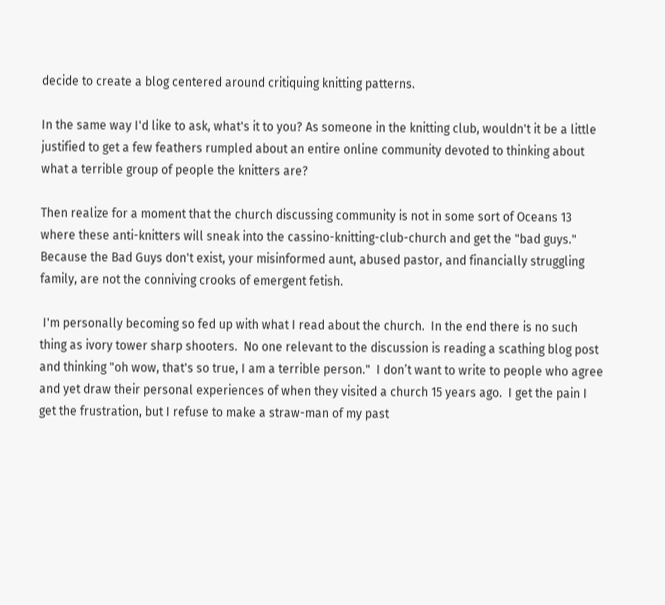decide to create a blog centered around critiquing knitting patterns.

In the same way I'd like to ask, what's it to you? As someone in the knitting club, wouldn't it be a little justified to get a few feathers rumpled about an entire online community devoted to thinking about what a terrible group of people the knitters are?

Then realize for a moment that the church discussing community is not in some sort of Oceans 13 where these anti-knitters will sneak into the cassino-knitting-club-church and get the "bad guys."  Because the Bad Guys don't exist, your misinformed aunt, abused pastor, and financially struggling family, are not the conniving crooks of emergent fetish.

 I'm personally becoming so fed up with what I read about the church.  In the end there is no such thing as ivory tower sharp shooters.  No one relevant to the discussion is reading a scathing blog post and thinking "oh wow, that's so true, I am a terrible person."  I don’t want to write to people who agree and yet draw their personal experiences of when they visited a church 15 years ago.  I get the pain I get the frustration, but I refuse to make a straw-man of my past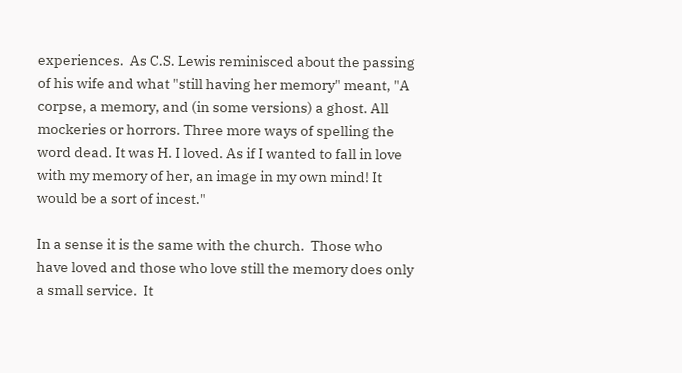experiences.  As C.S. Lewis reminisced about the passing of his wife and what "still having her memory" meant, "A corpse, a memory, and (in some versions) a ghost. All mockeries or horrors. Three more ways of spelling the word dead. It was H. I loved. As if I wanted to fall in love with my memory of her, an image in my own mind! It would be a sort of incest."

In a sense it is the same with the church.  Those who have loved and those who love still the memory does only a small service.  It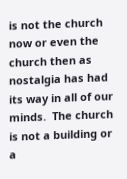is not the church now or even the church then as nostalgia has had its way in all of our minds.  The church is not a building or a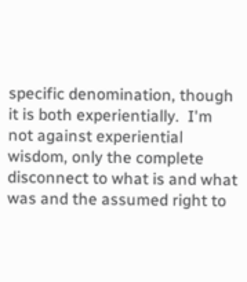specific denomination, though it is both experientially.  I'm not against experiential wisdom, only the complete disconnect to what is and what was and the assumed right to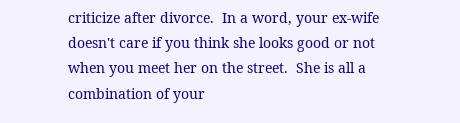criticize after divorce.  In a word, your ex-wife doesn't care if you think she looks good or not when you meet her on the street.  She is all a combination of your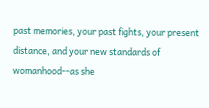past memories, your past fights, your present distance, and your new standards of womanhood--as she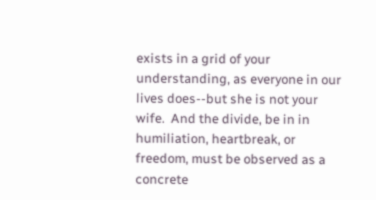exists in a grid of your understanding, as everyone in our lives does--but she is not your wife.  And the divide, be in in humiliation, heartbreak, or freedom, must be observed as a concrete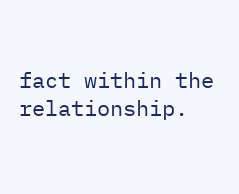fact within the relationship.